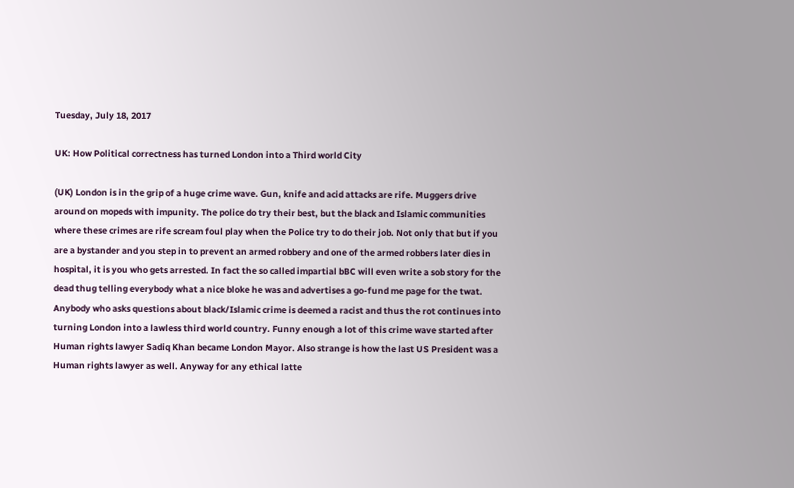Tuesday, July 18, 2017

UK: How Political correctness has turned London into a Third world City

(UK) London is in the grip of a huge crime wave. Gun, knife and acid attacks are rife. Muggers drive around on mopeds with impunity. The police do try their best, but the black and Islamic communities where these crimes are rife scream foul play when the Police try to do their job. Not only that but if you are a bystander and you step in to prevent an armed robbery and one of the armed robbers later dies in hospital, it is you who gets arrested. In fact the so called impartial bBC will even write a sob story for the dead thug telling everybody what a nice bloke he was and advertises a go-fund me page for the twat. Anybody who asks questions about black/Islamic crime is deemed a racist and thus the rot continues into turning London into a lawless third world country. Funny enough a lot of this crime wave started after Human rights lawyer Sadiq Khan became London Mayor. Also strange is how the last US President was a Human rights lawyer as well. Anyway for any ethical latte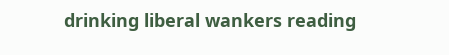drinking liberal wankers reading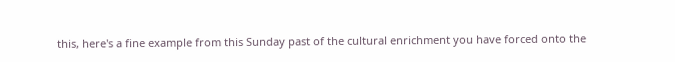this, here's a fine example from this Sunday past of the cultural enrichment you have forced onto the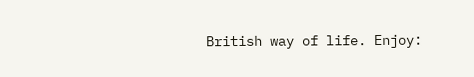British way of life. Enjoy: